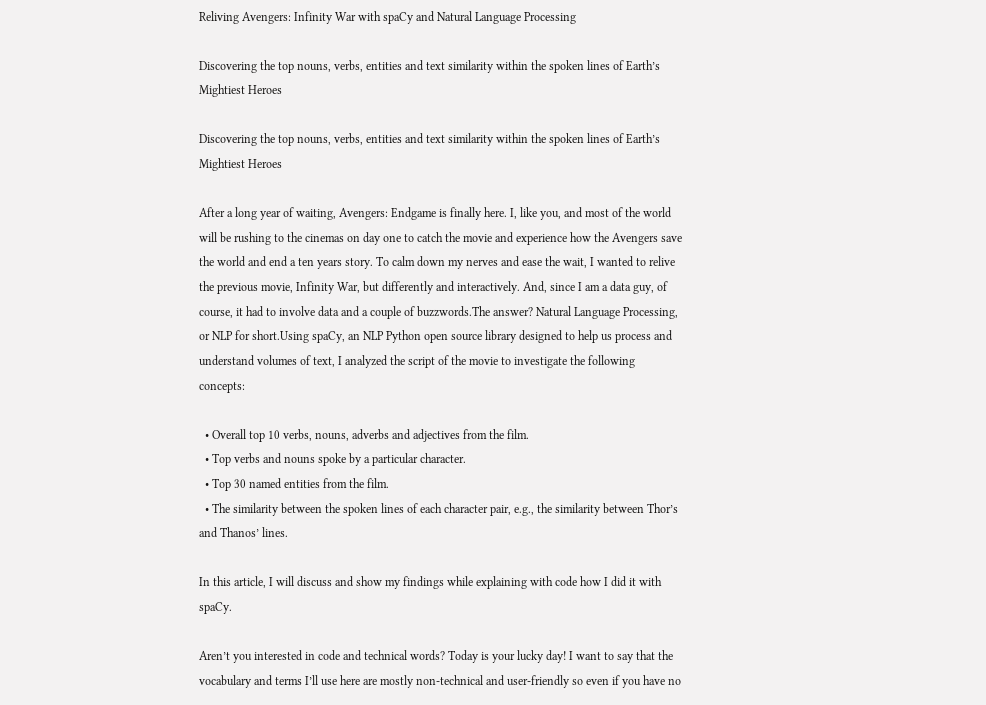Reliving Avengers: Infinity War with spaCy and Natural Language Processing

Discovering the top nouns, verbs, entities and text similarity within the spoken lines of Earth’s Mightiest Heroes

Discovering the top nouns, verbs, entities and text similarity within the spoken lines of Earth’s Mightiest Heroes

After a long year of waiting, Avengers: Endgame is finally here. I, like you, and most of the world will be rushing to the cinemas on day one to catch the movie and experience how the Avengers save the world and end a ten years story. To calm down my nerves and ease the wait, I wanted to relive the previous movie, Infinity War, but differently and interactively. And, since I am a data guy, of course, it had to involve data and a couple of buzzwords.The answer? Natural Language Processing, or NLP for short.Using spaCy, an NLP Python open source library designed to help us process and understand volumes of text, I analyzed the script of the movie to investigate the following concepts:

  • Overall top 10 verbs, nouns, adverbs and adjectives from the film.
  • Top verbs and nouns spoke by a particular character.
  • Top 30 named entities from the film.
  • The similarity between the spoken lines of each character pair, e.g., the similarity between Thor’s and Thanos’ lines.

In this article, I will discuss and show my findings while explaining with code how I did it with spaCy.

Aren’t you interested in code and technical words? Today is your lucky day! I want to say that the vocabulary and terms I’ll use here are mostly non-technical and user-friendly so even if you have no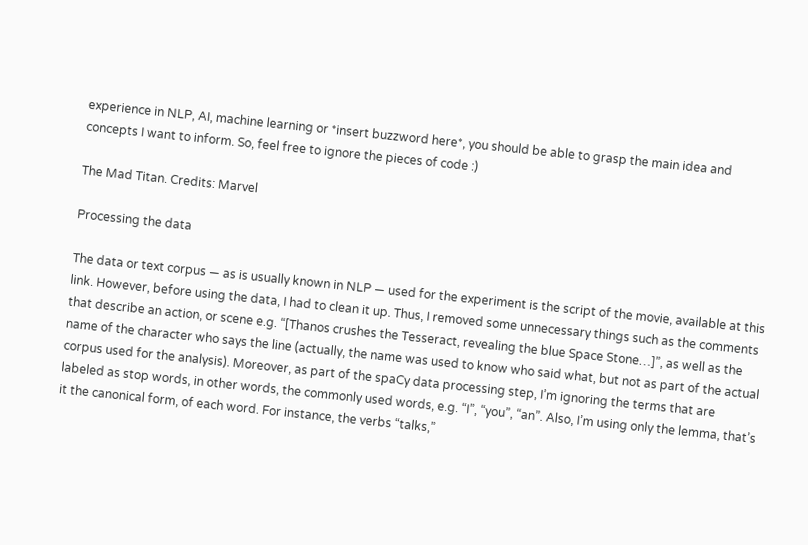experience in NLP, AI, machine learning or *insert buzzword here*, you should be able to grasp the main idea and concepts I want to inform. So, feel free to ignore the pieces of code :)

The Mad Titan. Credits: Marvel

Processing the data

The data or text corpus — as is usually known in NLP — used for the experiment is the script of the movie, available at this link. However, before using the data, I had to clean it up. Thus, I removed some unnecessary things such as the comments that describe an action, or scene e.g. “[Thanos crushes the Tesseract, revealing the blue Space Stone…]”, as well as the name of the character who says the line (actually, the name was used to know who said what, but not as part of the actual corpus used for the analysis). Moreover, as part of the spaCy data processing step, I’m ignoring the terms that are labeled as stop words, in other words, the commonly used words, e.g. “I”, “you”, “an”. Also, I’m using only the lemma, that’s it the canonical form, of each word. For instance, the verbs “talks,”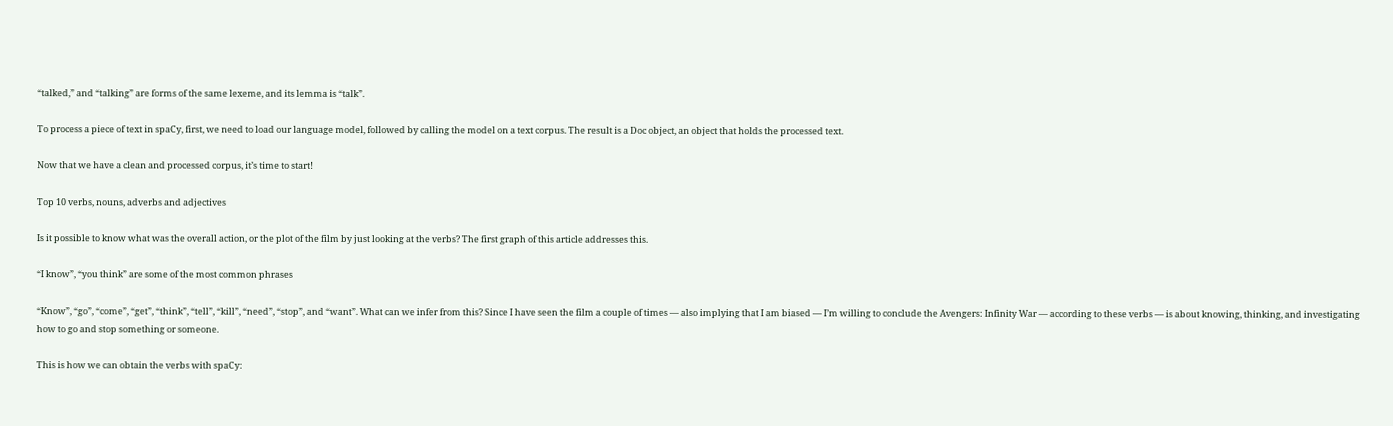“talked,” and “talking” are forms of the same lexeme, and its lemma is “talk”.

To process a piece of text in spaCy, first, we need to load our language model, followed by calling the model on a text corpus. The result is a Doc object, an object that holds the processed text.

Now that we have a clean and processed corpus, it’s time to start!

Top 10 verbs, nouns, adverbs and adjectives

Is it possible to know what was the overall action, or the plot of the film by just looking at the verbs? The first graph of this article addresses this.

“I know”, “you think” are some of the most common phrases

“Know”, “go”, “come”, “get”, “think”, “tell”, “kill”, “need”, “stop”, and “want”. What can we infer from this? Since I have seen the film a couple of times — also implying that I am biased — I’m willing to conclude the Avengers: Infinity War — according to these verbs — is about knowing, thinking, and investigating how to go and stop something or someone.

This is how we can obtain the verbs with spaCy: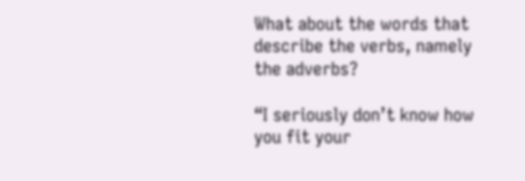What about the words that describe the verbs, namely the adverbs?

“I seriously don’t know how you fit your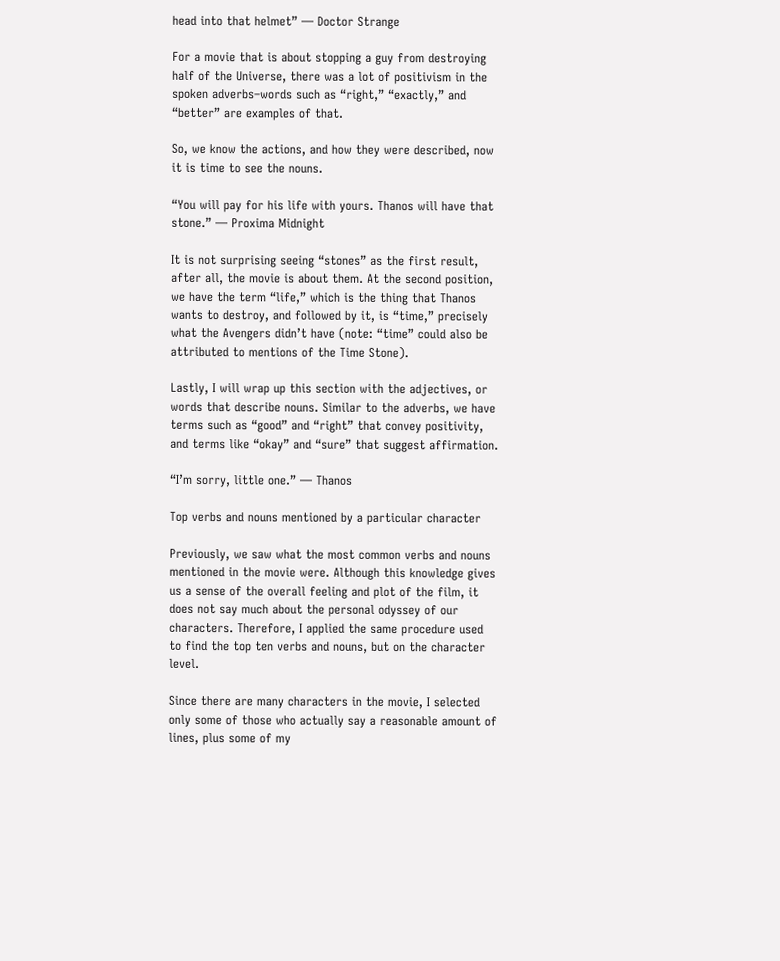head into that helmet” — Doctor Strange

For a movie that is about stopping a guy from destroying half of the Universe, there was a lot of positivism in the spoken adverbs–words such as “right,” “exactly,” and “better” are examples of that.

So, we know the actions, and how they were described, now it is time to see the nouns.

“You will pay for his life with yours. Thanos will have that stone.” — Proxima Midnight

It is not surprising seeing “stones” as the first result, after all, the movie is about them. At the second position, we have the term “life,” which is the thing that Thanos wants to destroy, and followed by it, is “time,” precisely what the Avengers didn’t have (note: “time” could also be attributed to mentions of the Time Stone).

Lastly, I will wrap up this section with the adjectives, or words that describe nouns. Similar to the adverbs, we have terms such as “good” and “right” that convey positivity, and terms like “okay” and “sure” that suggest affirmation.

“I’m sorry, little one.” — Thanos

Top verbs and nouns mentioned by a particular character

Previously, we saw what the most common verbs and nouns mentioned in the movie were. Although this knowledge gives us a sense of the overall feeling and plot of the film, it does not say much about the personal odyssey of our characters. Therefore, I applied the same procedure used to find the top ten verbs and nouns, but on the character level.

Since there are many characters in the movie, I selected only some of those who actually say a reasonable amount of lines, plus some of my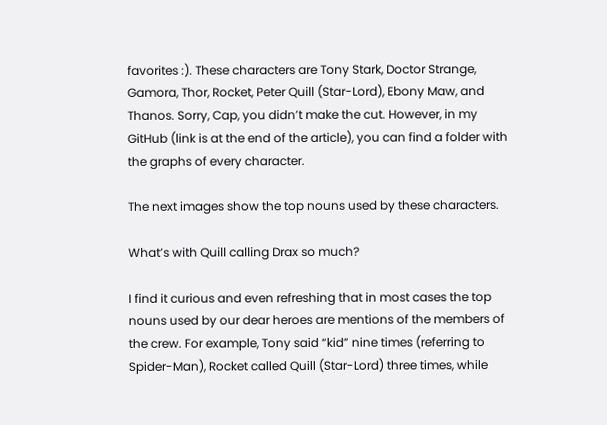favorites :). These characters are Tony Stark, Doctor Strange, Gamora, Thor, Rocket, Peter Quill (Star-Lord), Ebony Maw, and Thanos. Sorry, Cap, you didn’t make the cut. However, in my GitHub (link is at the end of the article), you can find a folder with the graphs of every character.

The next images show the top nouns used by these characters.

What’s with Quill calling Drax so much?

I find it curious and even refreshing that in most cases the top nouns used by our dear heroes are mentions of the members of the crew. For example, Tony said “kid” nine times (referring to Spider-Man), Rocket called Quill (Star-Lord) three times, while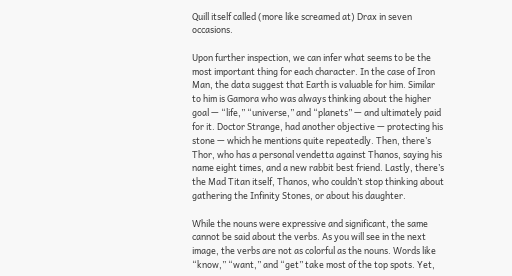Quill itself called (more like screamed at) Drax in seven occasions.

Upon further inspection, we can infer what seems to be the most important thing for each character. In the case of Iron Man, the data suggest that Earth is valuable for him. Similar to him is Gamora who was always thinking about the higher goal — “life,” “universe,” and “planets” — and ultimately paid for it. Doctor Strange, had another objective — protecting his stone — which he mentions quite repeatedly. Then, there’s Thor, who has a personal vendetta against Thanos, saying his name eight times, and a new rabbit best friend. Lastly, there’s the Mad Titan itself, Thanos, who couldn’t stop thinking about gathering the Infinity Stones, or about his daughter.

While the nouns were expressive and significant, the same cannot be said about the verbs. As you will see in the next image, the verbs are not as colorful as the nouns. Words like “know,” “want,” and “get” take most of the top spots. Yet,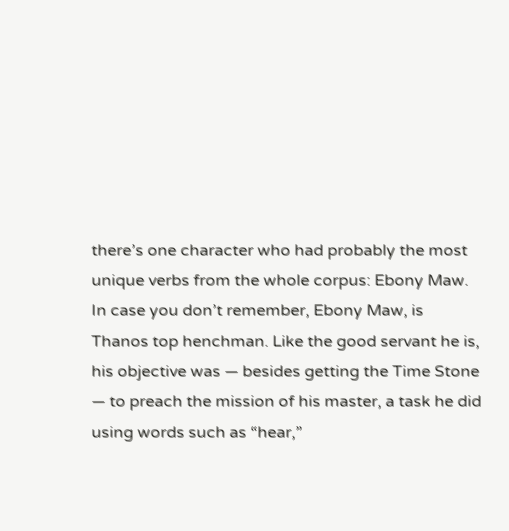there’s one character who had probably the most unique verbs from the whole corpus: Ebony Maw. In case you don’t remember, Ebony Maw, is Thanos top henchman. Like the good servant he is, his objective was — besides getting the Time Stone — to preach the mission of his master, a task he did using words such as “hear,”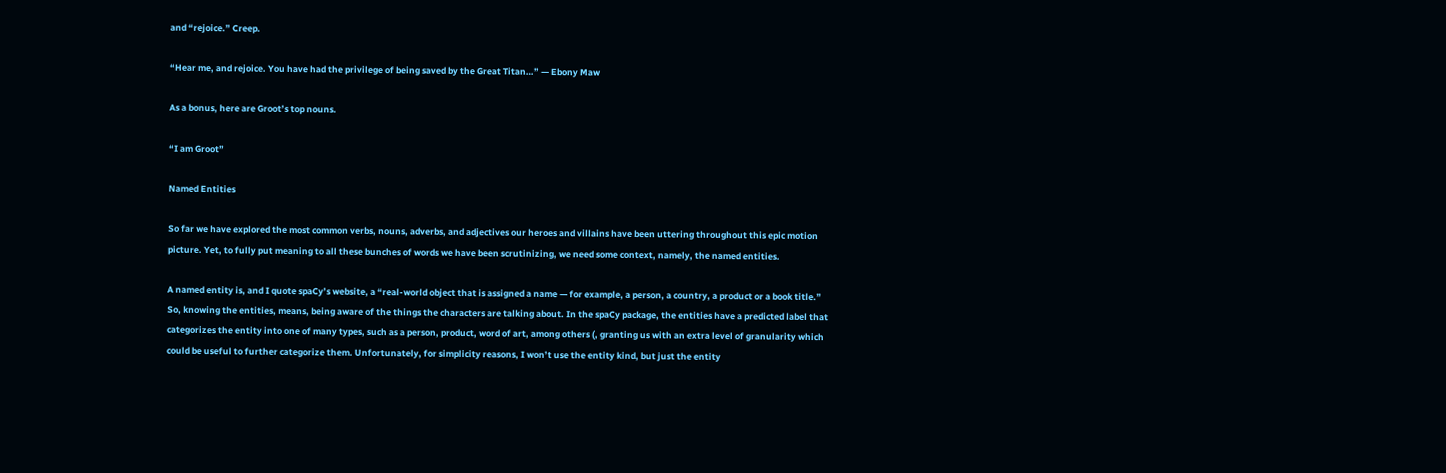and “rejoice.” Creep.

“Hear me, and rejoice. You have had the privilege of being saved by the Great Titan…” — Ebony Maw

As a bonus, here are Groot’s top nouns.

“I am Groot”

Named Entities

So far we have explored the most common verbs, nouns, adverbs, and adjectives our heroes and villains have been uttering throughout this epic motion picture. Yet, to fully put meaning to all these bunches of words we have been scrutinizing, we need some context, namely, the named entities.

A named entity is, and I quote spaCy’s website, a “real-world object that is assigned a name — for example, a person, a country, a product or a book title.” So, knowing the entities, means, being aware of the things the characters are talking about. In the spaCy package, the entities have a predicted label that categorizes the entity into one of many types, such as a person, product, word of art, among others (, granting us with an extra level of granularity which could be useful to further categorize them. Unfortunately, for simplicity reasons, I won’t use the entity kind, but just the entity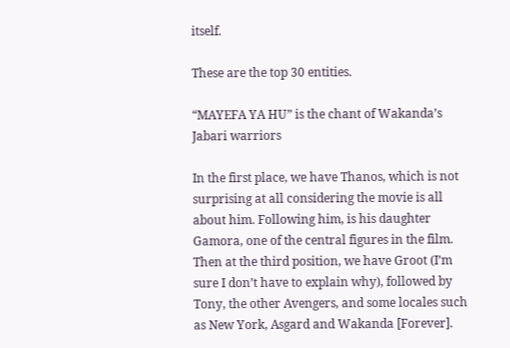itself.

These are the top 30 entities.

“MAYEFA YA HU” is the chant of Wakanda’s Jabari warriors

In the first place, we have Thanos, which is not surprising at all considering the movie is all about him. Following him, is his daughter Gamora, one of the central figures in the film. Then at the third position, we have Groot (I’m sure I don’t have to explain why), followed by Tony, the other Avengers, and some locales such as New York, Asgard and Wakanda [Forever].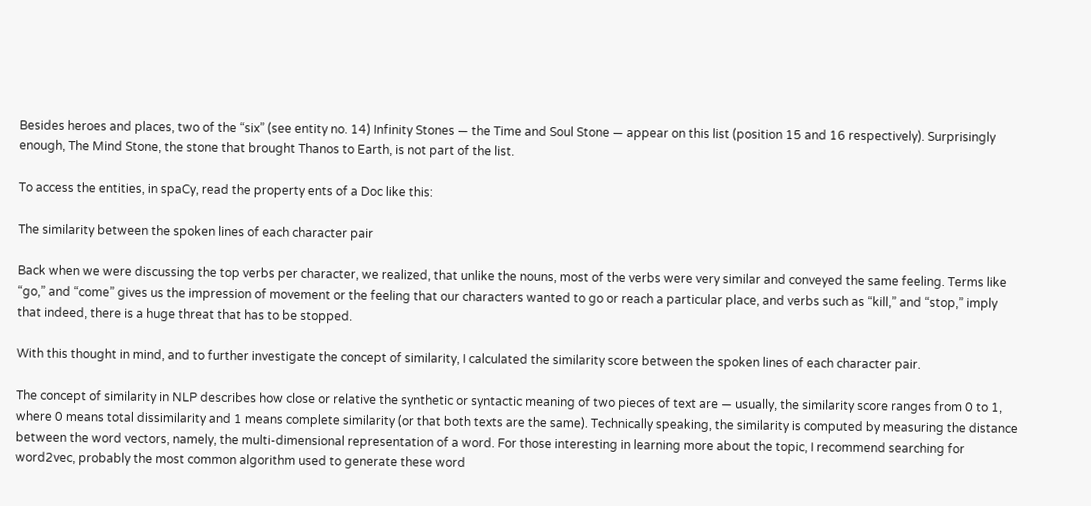Besides heroes and places, two of the “six” (see entity no. 14) Infinity Stones — the Time and Soul Stone — appear on this list (position 15 and 16 respectively). Surprisingly enough, The Mind Stone, the stone that brought Thanos to Earth, is not part of the list.

To access the entities, in spaCy, read the property ents of a Doc like this:

The similarity between the spoken lines of each character pair

Back when we were discussing the top verbs per character, we realized, that unlike the nouns, most of the verbs were very similar and conveyed the same feeling. Terms like “go,” and “come” gives us the impression of movement or the feeling that our characters wanted to go or reach a particular place, and verbs such as “kill,” and “stop,” imply that indeed, there is a huge threat that has to be stopped.

With this thought in mind, and to further investigate the concept of similarity, I calculated the similarity score between the spoken lines of each character pair.

The concept of similarity in NLP describes how close or relative the synthetic or syntactic meaning of two pieces of text are — usually, the similarity score ranges from 0 to 1, where 0 means total dissimilarity and 1 means complete similarity (or that both texts are the same). Technically speaking, the similarity is computed by measuring the distance between the word vectors, namely, the multi-dimensional representation of a word. For those interesting in learning more about the topic, I recommend searching for word2vec, probably the most common algorithm used to generate these word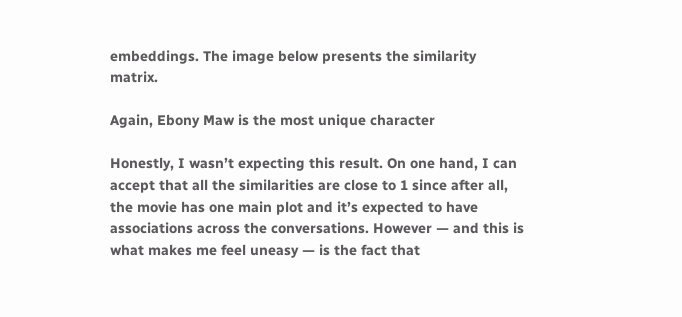embeddings. The image below presents the similarity matrix.

Again, Ebony Maw is the most unique character

Honestly, I wasn’t expecting this result. On one hand, I can accept that all the similarities are close to 1 since after all, the movie has one main plot and it’s expected to have associations across the conversations. However — and this is what makes me feel uneasy — is the fact that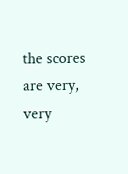the scores are very, very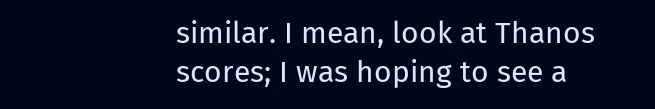similar. I mean, look at Thanos scores; I was hoping to see a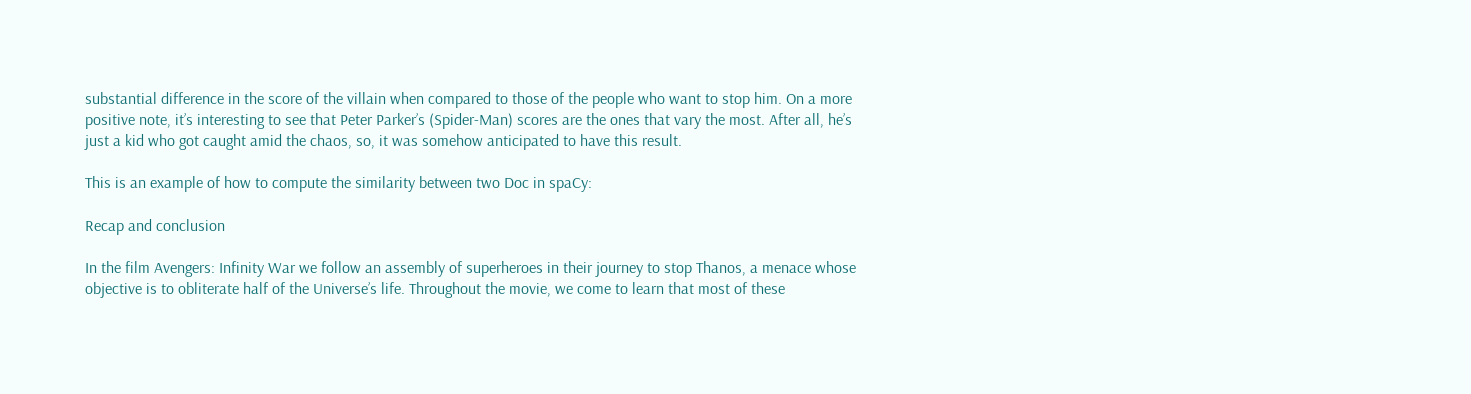substantial difference in the score of the villain when compared to those of the people who want to stop him. On a more positive note, it’s interesting to see that Peter Parker’s (Spider-Man) scores are the ones that vary the most. After all, he’s just a kid who got caught amid the chaos, so, it was somehow anticipated to have this result.

This is an example of how to compute the similarity between two Doc in spaCy:

Recap and conclusion

In the film Avengers: Infinity War we follow an assembly of superheroes in their journey to stop Thanos, a menace whose objective is to obliterate half of the Universe’s life. Throughout the movie, we come to learn that most of these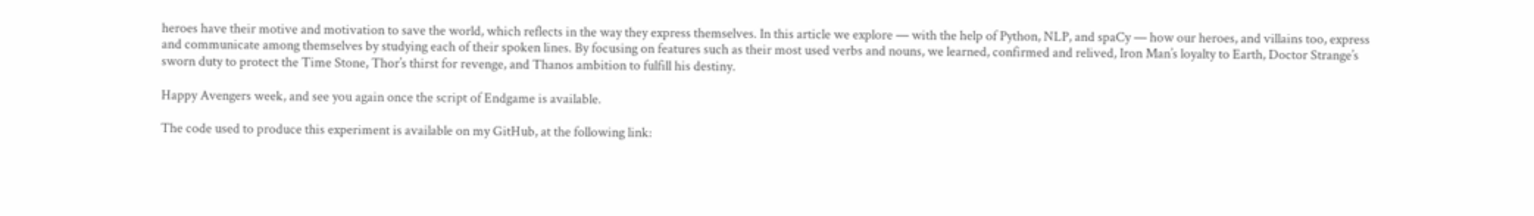heroes have their motive and motivation to save the world, which reflects in the way they express themselves. In this article we explore — with the help of Python, NLP, and spaCy — how our heroes, and villains too, express and communicate among themselves by studying each of their spoken lines. By focusing on features such as their most used verbs and nouns, we learned, confirmed and relived, Iron Man’s loyalty to Earth, Doctor Strange’s sworn duty to protect the Time Stone, Thor’s thirst for revenge, and Thanos ambition to fulfill his destiny.

Happy Avengers week, and see you again once the script of Endgame is available.

The code used to produce this experiment is available on my GitHub, at the following link: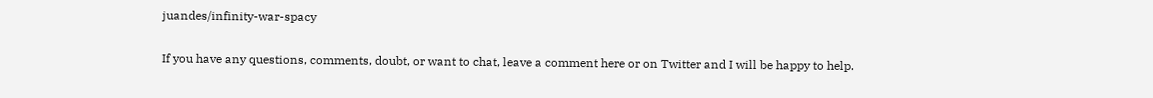juandes/infinity-war-spacy

If you have any questions, comments, doubt, or want to chat, leave a comment here or on Twitter and I will be happy to help.